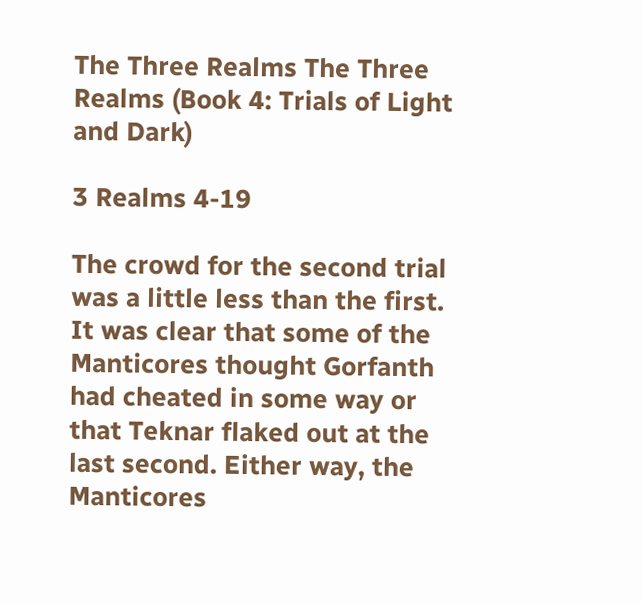The Three Realms The Three Realms (Book 4: Trials of Light and Dark)

3 Realms 4-19

The crowd for the second trial was a little less than the first. It was clear that some of the Manticores thought Gorfanth had cheated in some way or that Teknar flaked out at the last second. Either way, the Manticores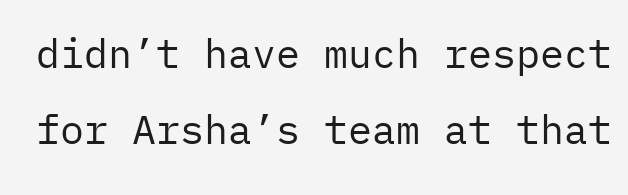didn’t have much respect for Arsha’s team at that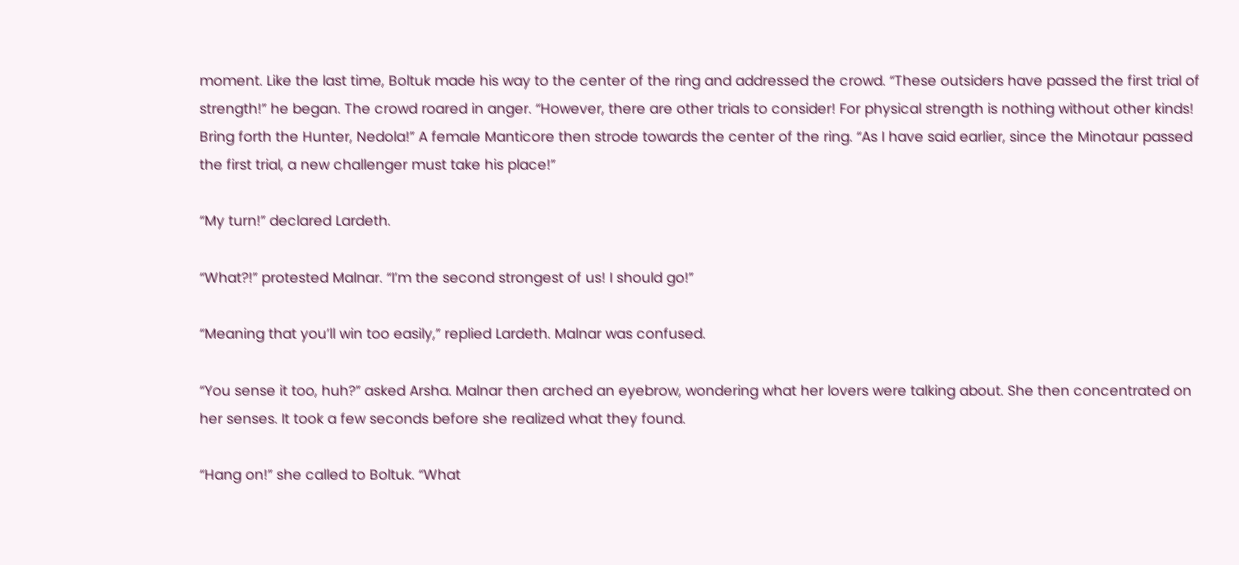moment. Like the last time, Boltuk made his way to the center of the ring and addressed the crowd. “These outsiders have passed the first trial of strength!” he began. The crowd roared in anger. “However, there are other trials to consider! For physical strength is nothing without other kinds! Bring forth the Hunter, Nedola!” A female Manticore then strode towards the center of the ring. “As I have said earlier, since the Minotaur passed the first trial, a new challenger must take his place!”

“My turn!” declared Lardeth.

“What?!” protested Malnar. “I’m the second strongest of us! I should go!”

“Meaning that you’ll win too easily,” replied Lardeth. Malnar was confused.

“You sense it too, huh?” asked Arsha. Malnar then arched an eyebrow, wondering what her lovers were talking about. She then concentrated on her senses. It took a few seconds before she realized what they found.

“Hang on!” she called to Boltuk. “What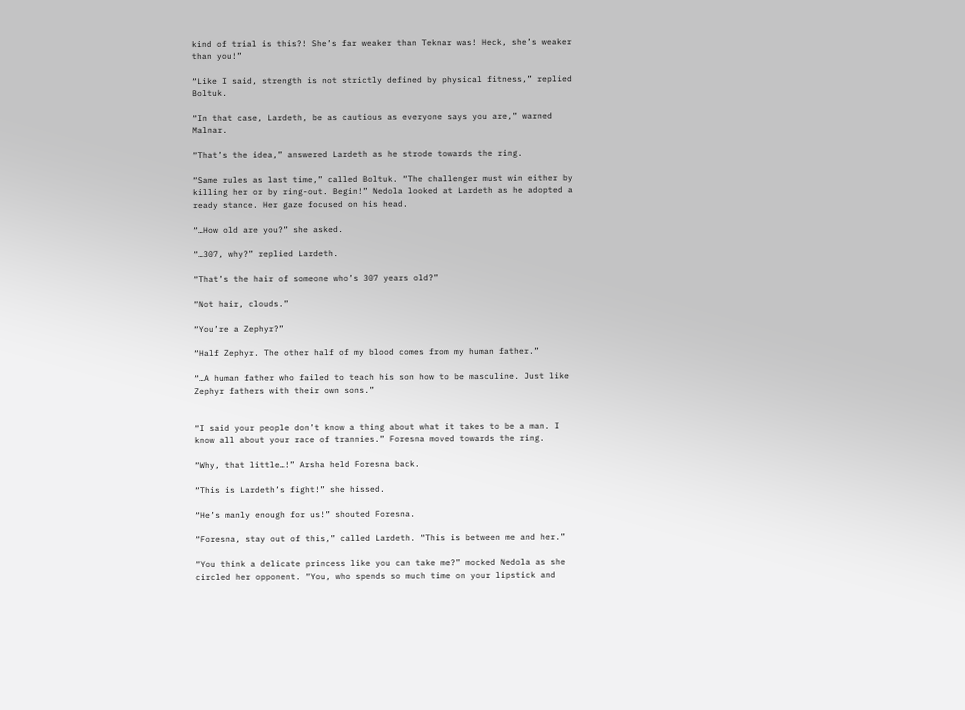kind of trial is this?! She’s far weaker than Teknar was! Heck, she’s weaker than you!”

“Like I said, strength is not strictly defined by physical fitness,” replied Boltuk.

“In that case, Lardeth, be as cautious as everyone says you are,” warned Malnar.

“That’s the idea,” answered Lardeth as he strode towards the ring.

“Same rules as last time,” called Boltuk. “The challenger must win either by killing her or by ring-out. Begin!” Nedola looked at Lardeth as he adopted a ready stance. Her gaze focused on his head.

“…How old are you?” she asked.

“…307, why?” replied Lardeth.

“That’s the hair of someone who’s 307 years old?”

“Not hair, clouds.”

“You’re a Zephyr?”

“Half Zephyr. The other half of my blood comes from my human father.”

“…A human father who failed to teach his son how to be masculine. Just like Zephyr fathers with their own sons.”


“I said your people don’t know a thing about what it takes to be a man. I know all about your race of trannies.” Foresna moved towards the ring.

“Why, that little…!” Arsha held Foresna back.

“This is Lardeth’s fight!” she hissed.

“He’s manly enough for us!” shouted Foresna.

“Foresna, stay out of this,” called Lardeth. “This is between me and her.”

“You think a delicate princess like you can take me?” mocked Nedola as she circled her opponent. “You, who spends so much time on your lipstick and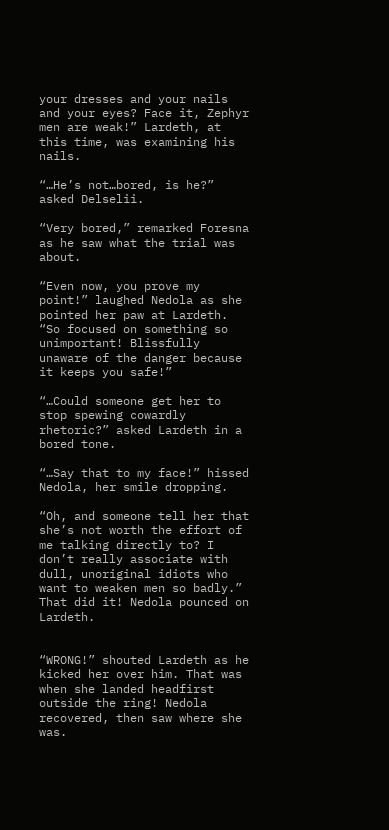your dresses and your nails and your eyes? Face it, Zephyr men are weak!” Lardeth, at this time, was examining his nails.

“…He’s not…bored, is he?” asked Delselii.

“Very bored,” remarked Foresna as he saw what the trial was about.

“Even now, you prove my point!” laughed Nedola as she pointed her paw at Lardeth. “So focused on something so unimportant! Blissfully unaware of the danger because it keeps you safe!”

“…Could someone get her to stop spewing cowardly rhetoric?” asked Lardeth in a bored tone.

“…Say that to my face!” hissed Nedola, her smile dropping.

“Oh, and someone tell her that she’s not worth the effort of me talking directly to? I don’t really associate with dull, unoriginal idiots who want to weaken men so badly.” That did it! Nedola pounced on Lardeth.


“WRONG!” shouted Lardeth as he kicked her over him. That was when she landed headfirst outside the ring! Nedola recovered, then saw where she was.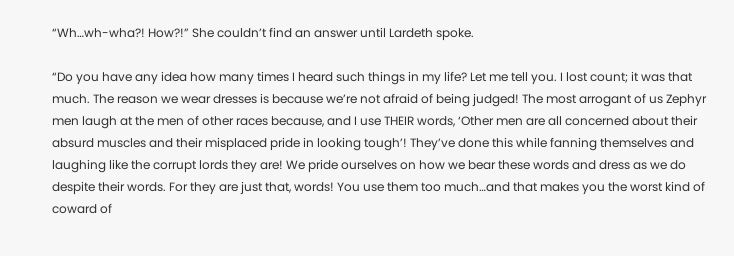“Wh…wh-wha?! How?!” She couldn’t find an answer until Lardeth spoke.

“Do you have any idea how many times I heard such things in my life? Let me tell you. I lost count; it was that much. The reason we wear dresses is because we’re not afraid of being judged! The most arrogant of us Zephyr men laugh at the men of other races because, and I use THEIR words, ‘Other men are all concerned about their absurd muscles and their misplaced pride in looking tough’! They’ve done this while fanning themselves and laughing like the corrupt lords they are! We pride ourselves on how we bear these words and dress as we do despite their words. For they are just that, words! You use them too much…and that makes you the worst kind of coward of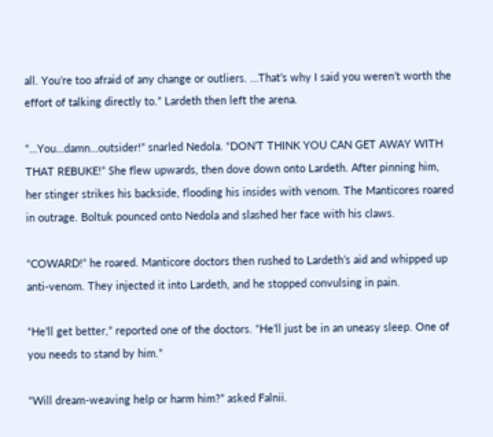all. You’re too afraid of any change or outliers. …That’s why I said you weren’t worth the effort of talking directly to.” Lardeth then left the arena.

“…You…damn…outsider!” snarled Nedola. “DON’T THINK YOU CAN GET AWAY WITH THAT REBUKE!” She flew upwards, then dove down onto Lardeth. After pinning him, her stinger strikes his backside, flooding his insides with venom. The Manticores roared in outrage. Boltuk pounced onto Nedola and slashed her face with his claws.

“COWARD!” he roared. Manticore doctors then rushed to Lardeth’s aid and whipped up anti-venom. They injected it into Lardeth, and he stopped convulsing in pain.

“He’ll get better,” reported one of the doctors. “He’ll just be in an uneasy sleep. One of you needs to stand by him.”

“Will dream-weaving help or harm him?” asked Falnii.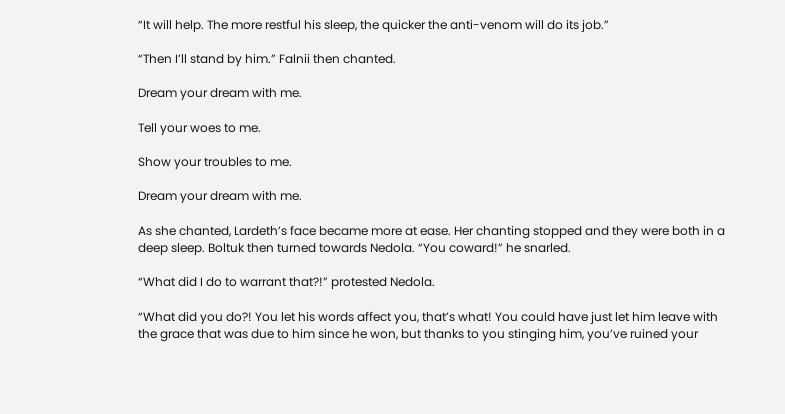“It will help. The more restful his sleep, the quicker the anti-venom will do its job.”

“Then I’ll stand by him.” Falnii then chanted.

Dream your dream with me.

Tell your woes to me.

Show your troubles to me.

Dream your dream with me.

As she chanted, Lardeth’s face became more at ease. Her chanting stopped and they were both in a deep sleep. Boltuk then turned towards Nedola. “You coward!” he snarled.

“What did I do to warrant that?!” protested Nedola.

“What did you do?! You let his words affect you, that’s what! You could have just let him leave with the grace that was due to him since he won, but thanks to you stinging him, you’ve ruined your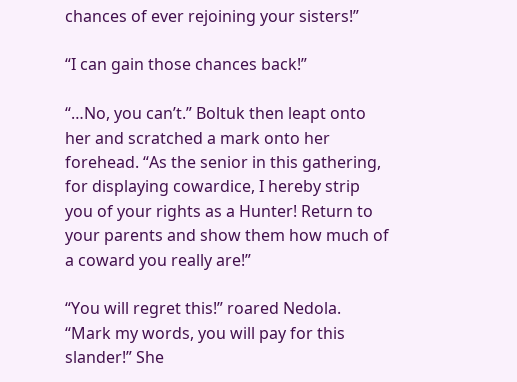chances of ever rejoining your sisters!”

“I can gain those chances back!”

“…No, you can’t.” Boltuk then leapt onto her and scratched a mark onto her forehead. “As the senior in this gathering, for displaying cowardice, I hereby strip you of your rights as a Hunter! Return to your parents and show them how much of a coward you really are!”

“You will regret this!” roared Nedola. “Mark my words, you will pay for this slander!” She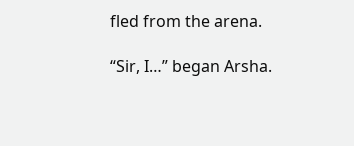fled from the arena.

“Sir, I…” began Arsha.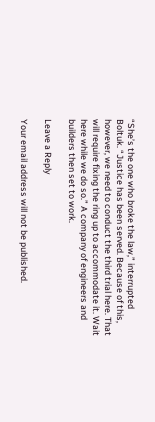“She’s the one who broke the law,” interrupted Boltuk. “Justice has been served. Because of this, however, we need to conduct the third trial here. That will require fixing the ring up to accommodate it. Wait here while we do so.” A company of engineers and builders then set to work.

Leave a Reply

Your email address will not be published.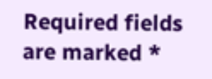Required fields are marked *